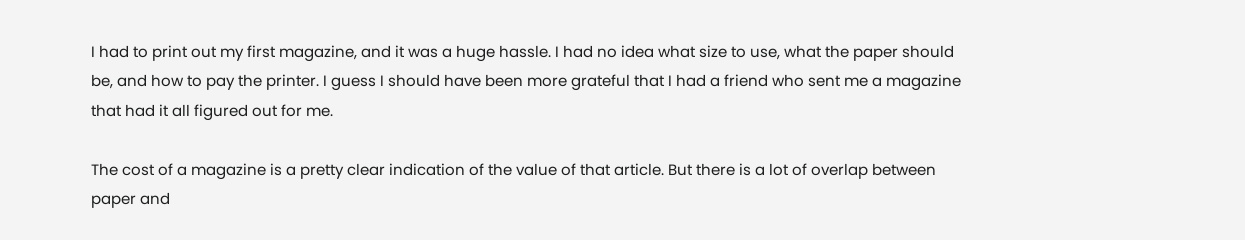I had to print out my first magazine, and it was a huge hassle. I had no idea what size to use, what the paper should be, and how to pay the printer. I guess I should have been more grateful that I had a friend who sent me a magazine that had it all figured out for me.

The cost of a magazine is a pretty clear indication of the value of that article. But there is a lot of overlap between paper and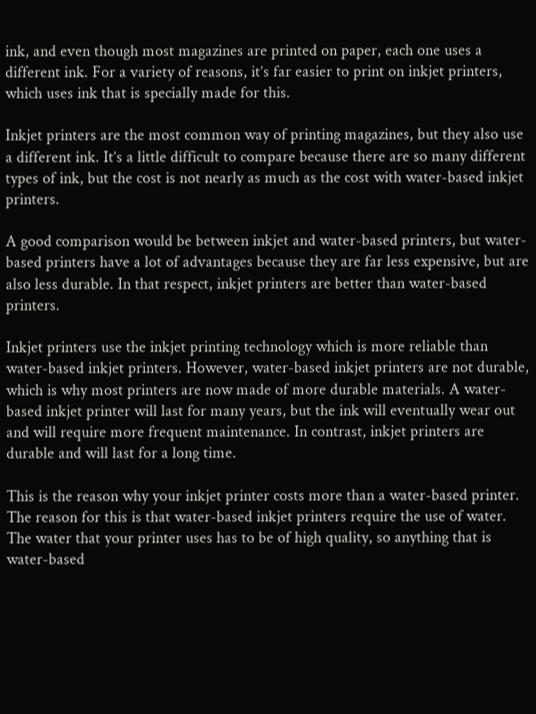ink, and even though most magazines are printed on paper, each one uses a different ink. For a variety of reasons, it’s far easier to print on inkjet printers, which uses ink that is specially made for this.

Inkjet printers are the most common way of printing magazines, but they also use a different ink. It’s a little difficult to compare because there are so many different types of ink, but the cost is not nearly as much as the cost with water-based inkjet printers.

A good comparison would be between inkjet and water-based printers, but water-based printers have a lot of advantages because they are far less expensive, but are also less durable. In that respect, inkjet printers are better than water-based printers.

Inkjet printers use the inkjet printing technology which is more reliable than water-based inkjet printers. However, water-based inkjet printers are not durable, which is why most printers are now made of more durable materials. A water-based inkjet printer will last for many years, but the ink will eventually wear out and will require more frequent maintenance. In contrast, inkjet printers are durable and will last for a long time.

This is the reason why your inkjet printer costs more than a water-based printer. The reason for this is that water-based inkjet printers require the use of water. The water that your printer uses has to be of high quality, so anything that is water-based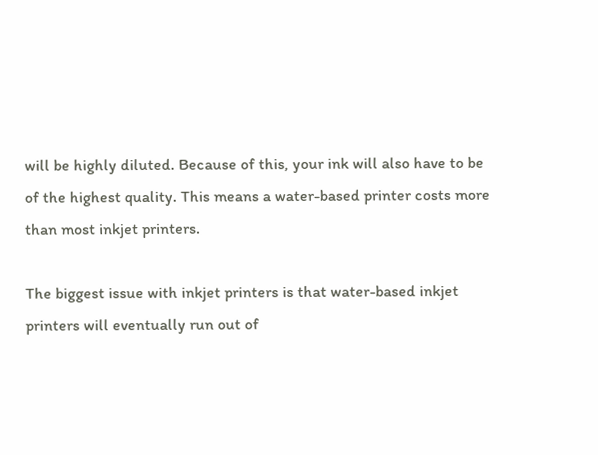will be highly diluted. Because of this, your ink will also have to be of the highest quality. This means a water-based printer costs more than most inkjet printers.

The biggest issue with inkjet printers is that water-based inkjet printers will eventually run out of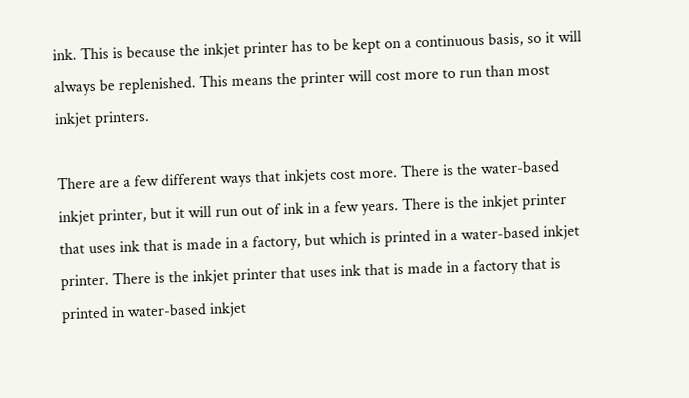ink. This is because the inkjet printer has to be kept on a continuous basis, so it will always be replenished. This means the printer will cost more to run than most inkjet printers.

There are a few different ways that inkjets cost more. There is the water-based inkjet printer, but it will run out of ink in a few years. There is the inkjet printer that uses ink that is made in a factory, but which is printed in a water-based inkjet printer. There is the inkjet printer that uses ink that is made in a factory that is printed in water-based inkjet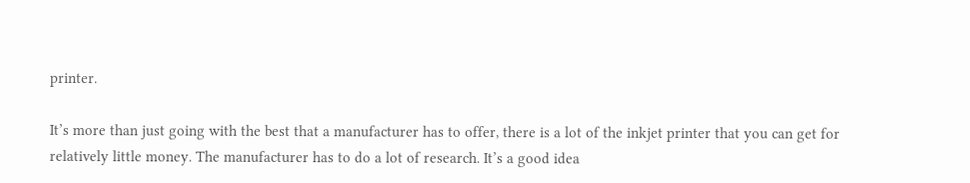printer.

It’s more than just going with the best that a manufacturer has to offer, there is a lot of the inkjet printer that you can get for relatively little money. The manufacturer has to do a lot of research. It’s a good idea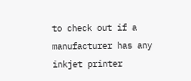to check out if a manufacturer has any inkjet printer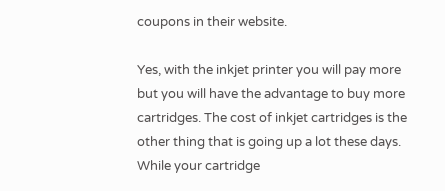coupons in their website.

Yes, with the inkjet printer you will pay more but you will have the advantage to buy more cartridges. The cost of inkjet cartridges is the other thing that is going up a lot these days. While your cartridge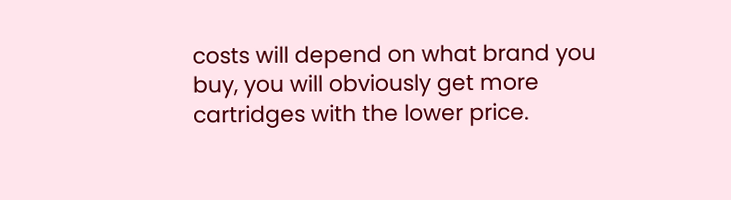costs will depend on what brand you buy, you will obviously get more cartridges with the lower price.